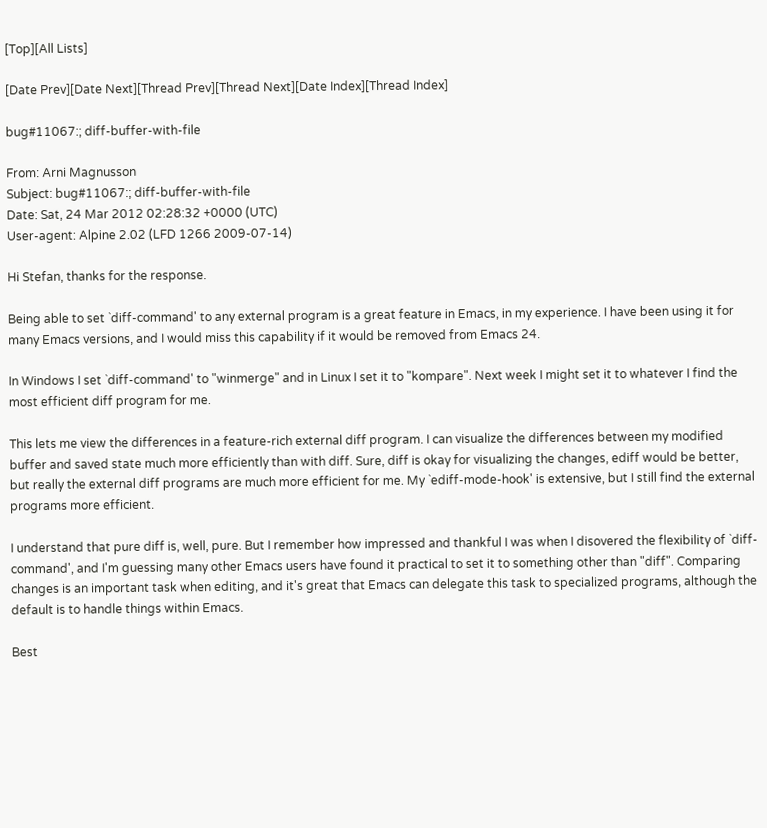[Top][All Lists]

[Date Prev][Date Next][Thread Prev][Thread Next][Date Index][Thread Index]

bug#11067:; diff-buffer-with-file

From: Arni Magnusson
Subject: bug#11067:; diff-buffer-with-file
Date: Sat, 24 Mar 2012 02:28:32 +0000 (UTC)
User-agent: Alpine 2.02 (LFD 1266 2009-07-14)

Hi Stefan, thanks for the response.

Being able to set `diff-command' to any external program is a great feature in Emacs, in my experience. I have been using it for many Emacs versions, and I would miss this capability if it would be removed from Emacs 24.

In Windows I set `diff-command' to "winmerge" and in Linux I set it to "kompare". Next week I might set it to whatever I find the most efficient diff program for me.

This lets me view the differences in a feature-rich external diff program. I can visualize the differences between my modified buffer and saved state much more efficiently than with diff. Sure, diff is okay for visualizing the changes, ediff would be better, but really the external diff programs are much more efficient for me. My `ediff-mode-hook' is extensive, but I still find the external programs more efficient.

I understand that pure diff is, well, pure. But I remember how impressed and thankful I was when I disovered the flexibility of `diff-command', and I'm guessing many other Emacs users have found it practical to set it to something other than "diff". Comparing changes is an important task when editing, and it's great that Emacs can delegate this task to specialized programs, although the default is to handle things within Emacs.

Best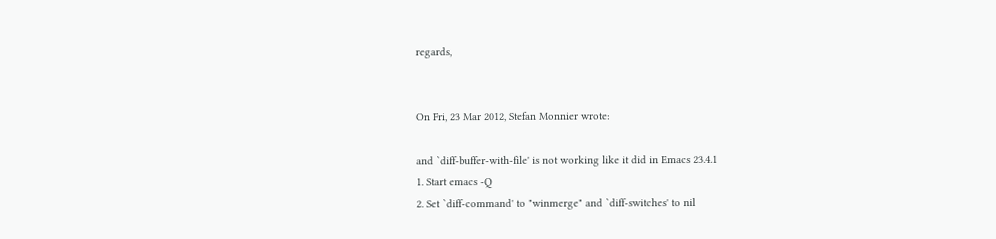regards,


On Fri, 23 Mar 2012, Stefan Monnier wrote:

and `diff-buffer-with-file' is not working like it did in Emacs 23.4.1
1. Start emacs -Q
2. Set `diff-command' to "winmerge" and `diff-switches' to nil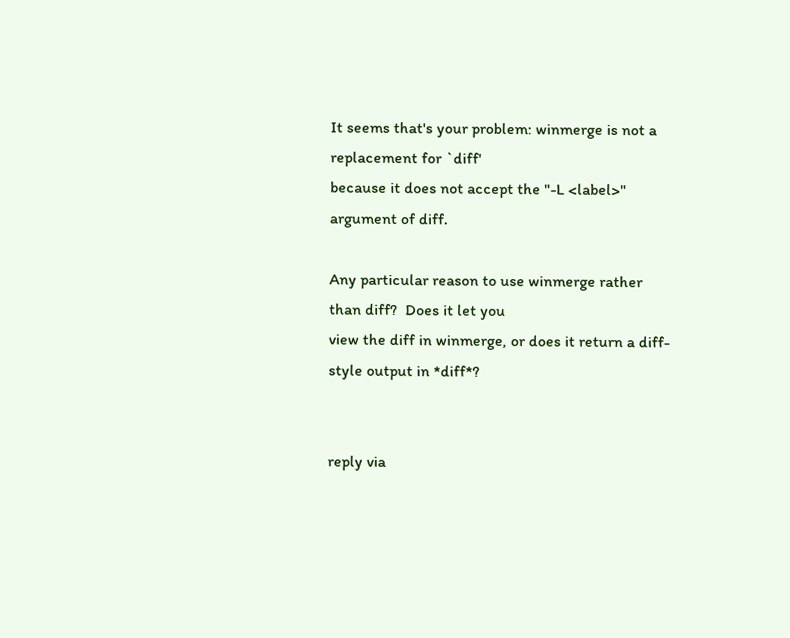It seems that's your problem: winmerge is not a replacement for `diff'
because it does not accept the "-L <label>" argument of diff.

Any particular reason to use winmerge rather than diff?  Does it let you
view the diff in winmerge, or does it return a diff-style output in *diff*?


reply via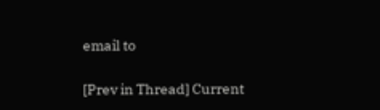email to

[Prev in Thread] Current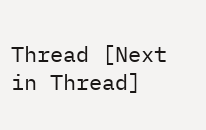Thread [Next in Thread]